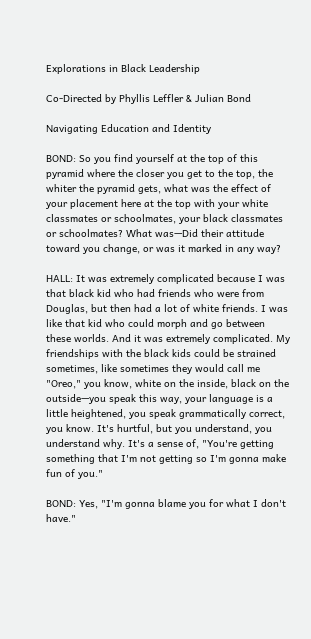Explorations in Black Leadership

Co-Directed by Phyllis Leffler & Julian Bond

Navigating Education and Identity

BOND: So you find yourself at the top of this pyramid where the closer you get to the top, the whiter the pyramid gets, what was the effect of your placement here at the top with your white classmates or schoolmates, your black classmates or schoolmates? What was—Did their attitude toward you change, or was it marked in any way?

HALL: It was extremely complicated because I was that black kid who had friends who were from Douglas, but then had a lot of white friends. I was like that kid who could morph and go between these worlds. And it was extremely complicated. My friendships with the black kids could be strained sometimes, like sometimes they would call me "Oreo," you know, white on the inside, black on the outside—you speak this way, your language is a little heightened, you speak grammatically correct, you know. It's hurtful, but you understand, you understand why. It's a sense of, "You're getting something that I'm not getting so I'm gonna make fun of you."

BOND: Yes, "I'm gonna blame you for what I don't have."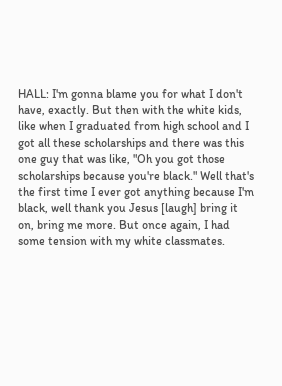HALL: I'm gonna blame you for what I don't have, exactly. But then with the white kids, like when I graduated from high school and I got all these scholarships and there was this one guy that was like, "Oh you got those scholarships because you're black." Well that's the first time I ever got anything because I'm black, well thank you Jesus [laugh] bring it on, bring me more. But once again, I had some tension with my white classmates.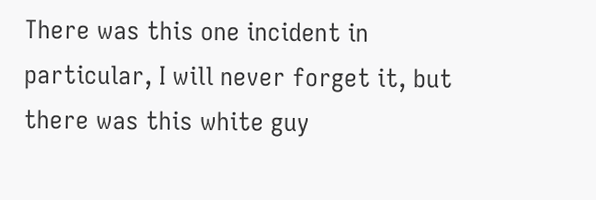There was this one incident in particular, I will never forget it, but there was this white guy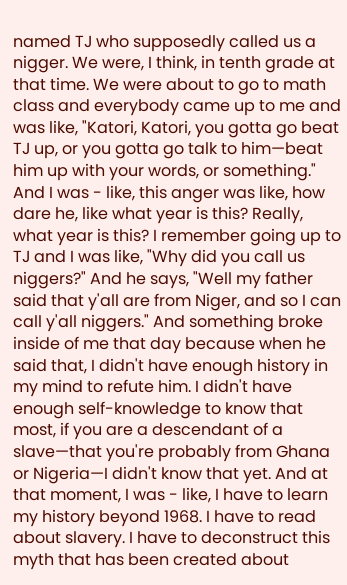named TJ who supposedly called us a nigger. We were, I think, in tenth grade at that time. We were about to go to math class and everybody came up to me and was like, "Katori, Katori, you gotta go beat TJ up, or you gotta go talk to him—beat him up with your words, or something." And I was - like, this anger was like, how dare he, like what year is this? Really, what year is this? I remember going up to TJ and I was like, "Why did you call us niggers?" And he says, "Well my father said that y'all are from Niger, and so I can call y'all niggers." And something broke inside of me that day because when he said that, I didn't have enough history in my mind to refute him. I didn't have enough self-knowledge to know that most, if you are a descendant of a slave—that you're probably from Ghana or Nigeria—I didn't know that yet. And at that moment, I was - like, I have to learn my history beyond 1968. I have to read about slavery. I have to deconstruct this myth that has been created about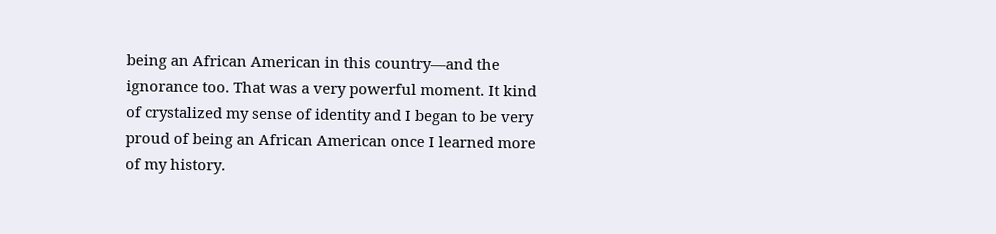being an African American in this country—and the ignorance too. That was a very powerful moment. It kind of crystalized my sense of identity and I began to be very proud of being an African American once I learned more of my history.